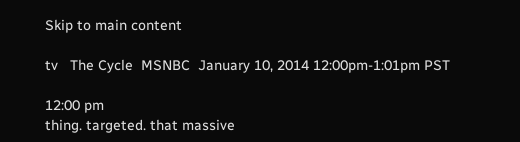Skip to main content

tv   The Cycle  MSNBC  January 10, 2014 12:00pm-1:01pm PST

12:00 pm
thing. targeted. that massive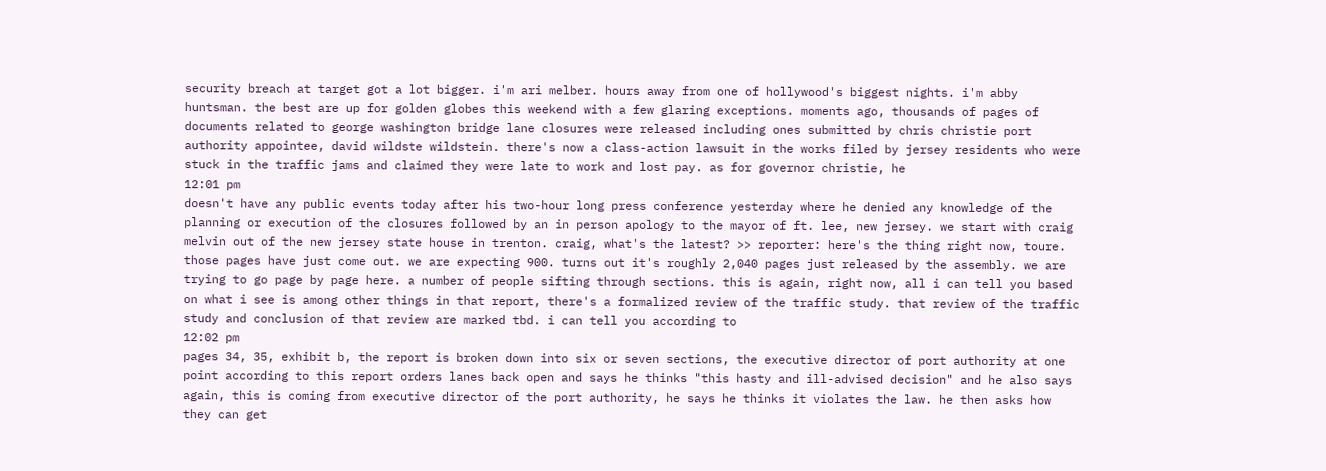security breach at target got a lot bigger. i'm ari melber. hours away from one of hollywood's biggest nights. i'm abby huntsman. the best are up for golden globes this weekend with a few glaring exceptions. moments ago, thousands of pages of documents related to george washington bridge lane closures were released including ones submitted by chris christie port authority appointee, david wildste wildstein. there's now a class-action lawsuit in the works filed by jersey residents who were stuck in the traffic jams and claimed they were late to work and lost pay. as for governor christie, he
12:01 pm
doesn't have any public events today after his two-hour long press conference yesterday where he denied any knowledge of the planning or execution of the closures followed by an in person apology to the mayor of ft. lee, new jersey. we start with craig melvin out of the new jersey state house in trenton. craig, what's the latest? >> reporter: here's the thing right now, toure. those pages have just come out. we are expecting 900. turns out it's roughly 2,040 pages just released by the assembly. we are trying to go page by page here. a number of people sifting through sections. this is again, right now, all i can tell you based on what i see is among other things in that report, there's a formalized review of the traffic study. that review of the traffic study and conclusion of that review are marked tbd. i can tell you according to
12:02 pm
pages 34, 35, exhibit b, the report is broken down into six or seven sections, the executive director of port authority at one point according to this report orders lanes back open and says he thinks "this hasty and ill-advised decision" and he also says again, this is coming from executive director of the port authority, he says he thinks it violates the law. he then asks how they can get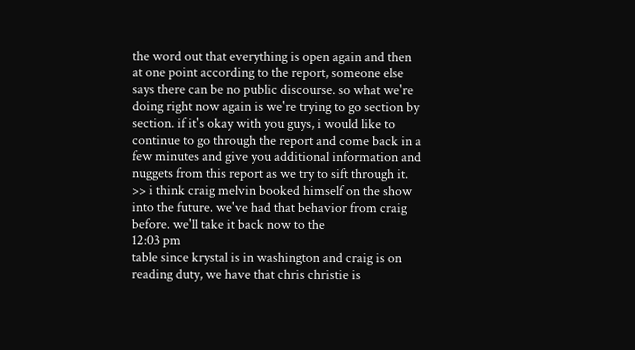the word out that everything is open again and then at one point according to the report, someone else says there can be no public discourse. so what we're doing right now again is we're trying to go section by section. if it's okay with you guys, i would like to continue to go through the report and come back in a few minutes and give you additional information and nuggets from this report as we try to sift through it. >> i think craig melvin booked himself on the show into the future. we've had that behavior from craig before. we'll take it back now to the
12:03 pm
table since krystal is in washington and craig is on reading duty, we have that chris christie is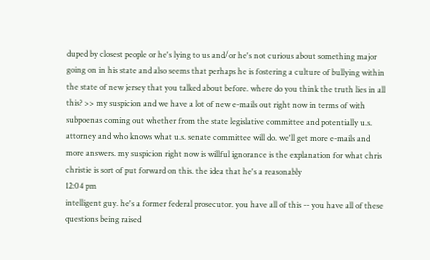duped by closest people or he's lying to us and/or he's not curious about something major going on in his state and also seems that perhaps he is fostering a culture of bullying within the state of new jersey that you talked about before. where do you think the truth lies in all this? >> my suspicion and we have a lot of new e-mails out right now in terms of with subpoenas coming out whether from the state legislative committee and potentially u.s. attorney and who knows what u.s. senate committee will do. we'll get more e-mails and more answers. my suspicion right now is willful ignorance is the explanation for what chris christie is sort of put forward on this. the idea that he's a reasonably
12:04 pm
intelligent guy. he's a former federal prosecutor. you have all of this -- you have all of these questions being raised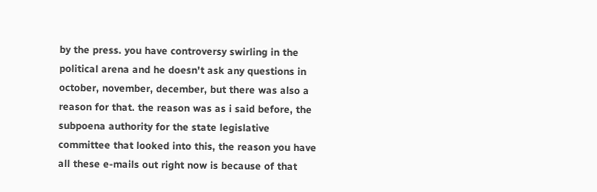by the press. you have controversy swirling in the political arena and he doesn't ask any questions in october, november, december, but there was also a reason for that. the reason was as i said before, the subpoena authority for the state legislative committee that looked into this, the reason you have all these e-mails out right now is because of that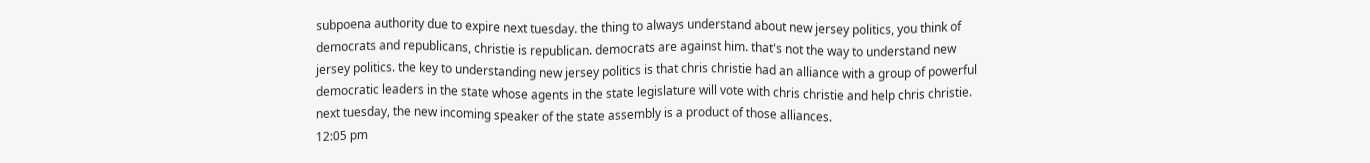subpoena authority due to expire next tuesday. the thing to always understand about new jersey politics, you think of democrats and republicans, christie is republican. democrats are against him. that's not the way to understand new jersey politics. the key to understanding new jersey politics is that chris christie had an alliance with a group of powerful democratic leaders in the state whose agents in the state legislature will vote with chris christie and help chris christie. next tuesday, the new incoming speaker of the state assembly is a product of those alliances.
12:05 pm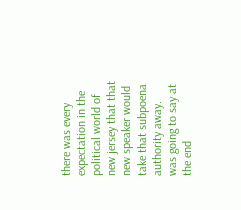there was every expectation in the political world of new jersey that that new speaker would take that subpoena authority away. was going to say at the end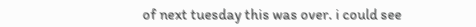of next tuesday this was over. i could see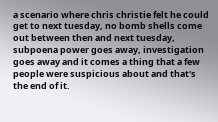a scenario where chris christie felt he could get to next tuesday, no bomb shells come out between then and next tuesday, subpoena power goes away, investigation goes away and it comes a thing that a few people were suspicious about and that's the end of it.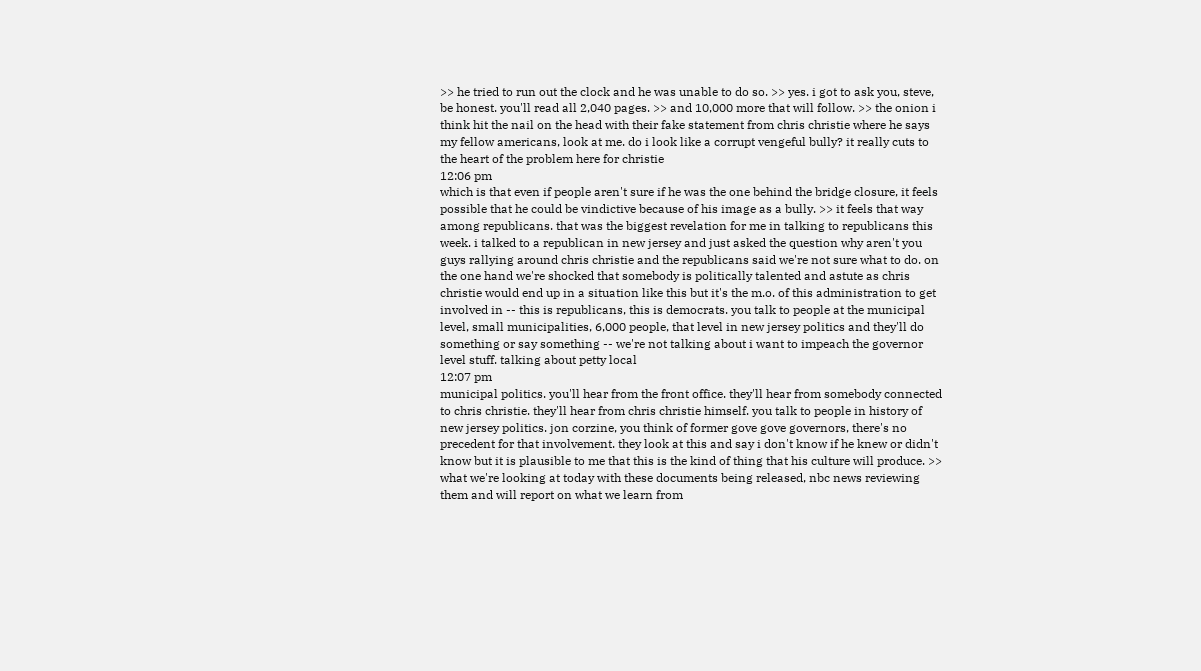>> he tried to run out the clock and he was unable to do so. >> yes. i got to ask you, steve, be honest. you'll read all 2,040 pages. >> and 10,000 more that will follow. >> the onion i think hit the nail on the head with their fake statement from chris christie where he says my fellow americans, look at me. do i look like a corrupt vengeful bully? it really cuts to the heart of the problem here for christie
12:06 pm
which is that even if people aren't sure if he was the one behind the bridge closure, it feels possible that he could be vindictive because of his image as a bully. >> it feels that way among republicans. that was the biggest revelation for me in talking to republicans this week. i talked to a republican in new jersey and just asked the question why aren't you guys rallying around chris christie and the republicans said we're not sure what to do. on the one hand we're shocked that somebody is politically talented and astute as chris christie would end up in a situation like this but it's the m.o. of this administration to get involved in -- this is republicans, this is democrats. you talk to people at the municipal level, small municipalities, 6,000 people, that level in new jersey politics and they'll do something or say something -- we're not talking about i want to impeach the governor level stuff. talking about petty local
12:07 pm
municipal politics. you'll hear from the front office. they'll hear from somebody connected to chris christie. they'll hear from chris christie himself. you talk to people in history of new jersey politics. jon corzine, you think of former gove gove governors, there's no precedent for that involvement. they look at this and say i don't know if he knew or didn't know but it is plausible to me that this is the kind of thing that his culture will produce. >> what we're looking at today with these documents being released, nbc news reviewing them and will report on what we learn from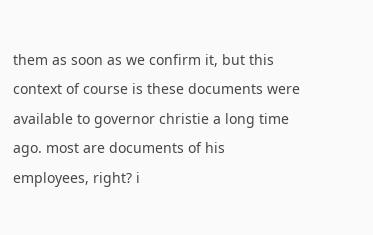them as soon as we confirm it, but this context of course is these documents were available to governor christie a long time ago. most are documents of his employees, right? i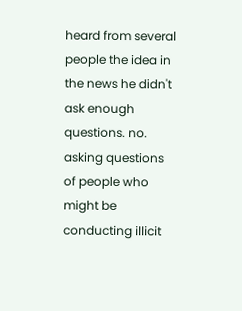heard from several people the idea in the news he didn't ask enough questions. no. asking questions of people who might be conducting illicit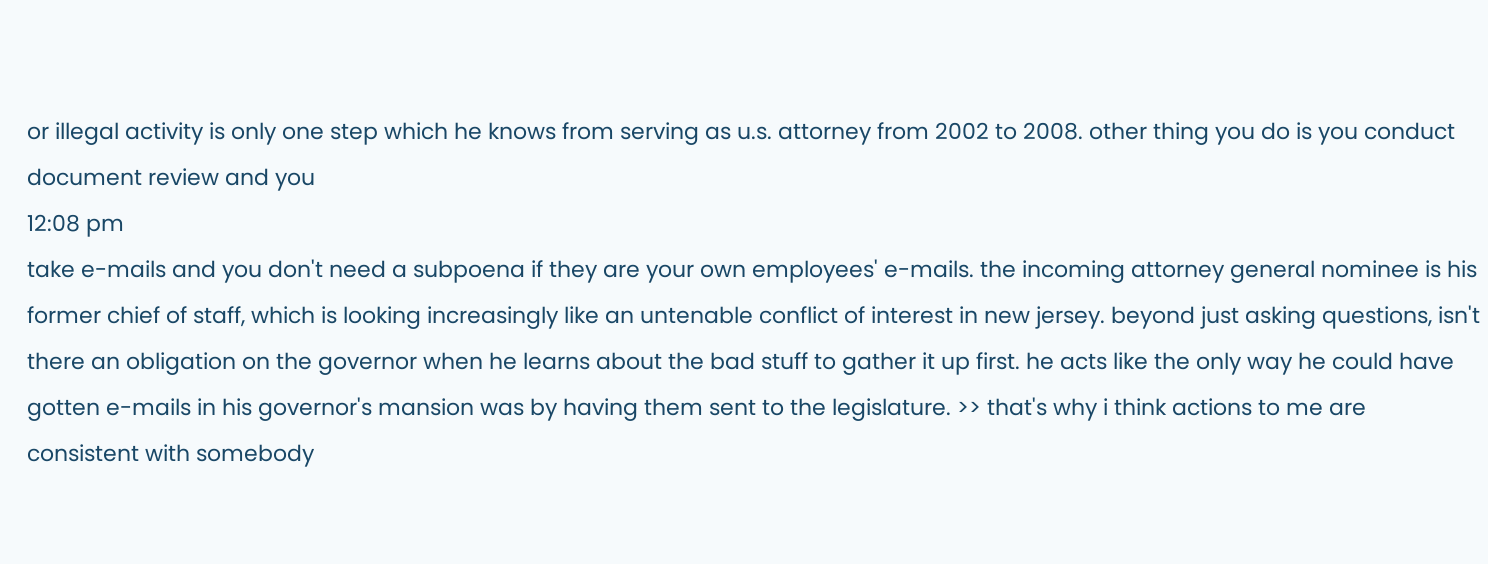or illegal activity is only one step which he knows from serving as u.s. attorney from 2002 to 2008. other thing you do is you conduct document review and you
12:08 pm
take e-mails and you don't need a subpoena if they are your own employees' e-mails. the incoming attorney general nominee is his former chief of staff, which is looking increasingly like an untenable conflict of interest in new jersey. beyond just asking questions, isn't there an obligation on the governor when he learns about the bad stuff to gather it up first. he acts like the only way he could have gotten e-mails in his governor's mansion was by having them sent to the legislature. >> that's why i think actions to me are consistent with somebody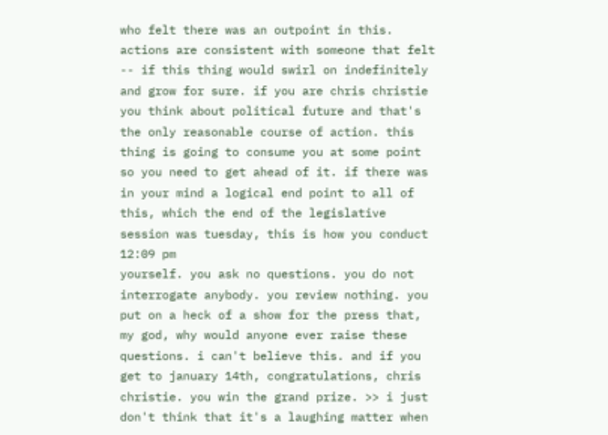who felt there was an outpoint in this. actions are consistent with someone that felt -- if this thing would swirl on indefinitely and grow for sure. if you are chris christie you think about political future and that's the only reasonable course of action. this thing is going to consume you at some point so you need to get ahead of it. if there was in your mind a logical end point to all of this, which the end of the legislative session was tuesday, this is how you conduct
12:09 pm
yourself. you ask no questions. you do not interrogate anybody. you review nothing. you put on a heck of a show for the press that, my god, why would anyone ever raise these questions. i can't believe this. and if you get to january 14th, congratulations, chris christie. you win the grand prize. >> i just don't think that it's a laughing matter when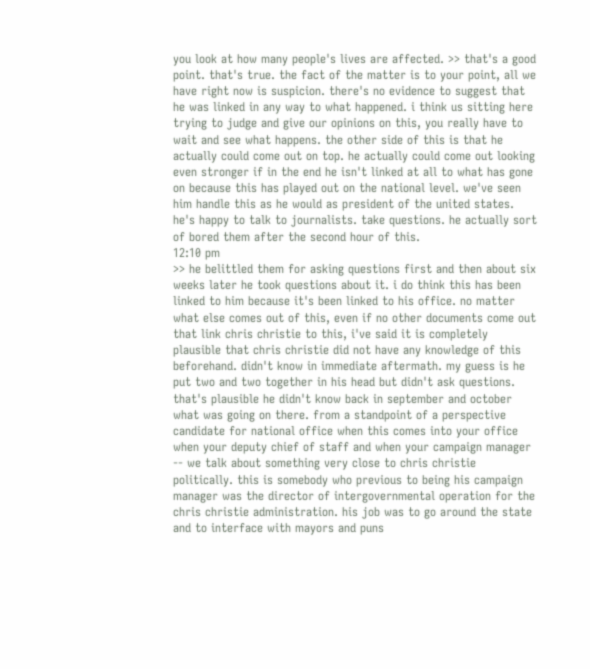you look at how many people's lives are affected. >> that's a good point. that's true. the fact of the matter is to your point, all we have right now is suspicion. there's no evidence to suggest that he was linked in any way to what happened. i think us sitting here trying to judge and give our opinions on this, you really have to wait and see what happens. the other side of this is that he actually could come out on top. he actually could come out looking even stronger if in the end he isn't linked at all to what has gone on because this has played out on the national level. we've seen him handle this as he would as president of the united states. he's happy to talk to journalists. take questions. he actually sort of bored them after the second hour of this.
12:10 pm
>> he belittled them for asking questions first and then about six weeks later he took questions about it. i do think this has been linked to him because it's been linked to his office. no matter what else comes out of this, even if no other documents come out that link chris christie to this, i've said it is completely plausible that chris christie did not have any knowledge of this beforehand. didn't know in immediate aftermath. my guess is he put two and two together in his head but didn't ask questions. that's plausible he didn't know back in september and october what was going on there. from a standpoint of a perspective candidate for national office when this comes into your office when your deputy chief of staff and when your campaign manager -- we talk about something very close to chris christie politically. this is somebody who previous to being his campaign manager was the director of intergovernmental operation for the chris christie administration. his job was to go around the state and to interface with mayors and puns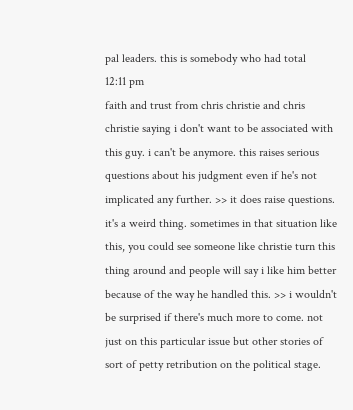pal leaders. this is somebody who had total
12:11 pm
faith and trust from chris christie and chris christie saying i don't want to be associated with this guy. i can't be anymore. this raises serious questions about his judgment even if he's not implicated any further. >> it does raise questions. it's a weird thing. sometimes in that situation like this, you could see someone like christie turn this thing around and people will say i like him better because of the way he handled this. >> i wouldn't be surprised if there's much more to come. not just on this particular issue but other stories of sort of petty retribution on the political stage.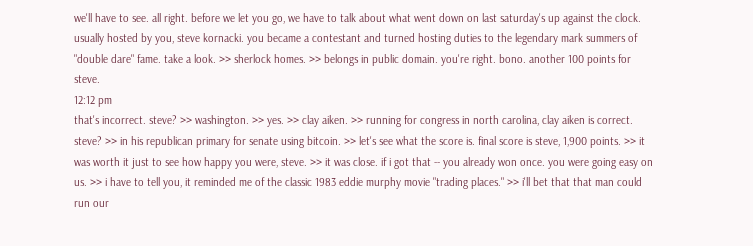we'll have to see. all right. before we let you go, we have to talk about what went down on last saturday's up against the clock. usually hosted by you, steve kornacki. you became a contestant and turned hosting duties to the legendary mark summers of "double dare" fame. take a look. >> sherlock homes. >> belongs in public domain. you're right. bono. another 100 points for steve.
12:12 pm
that's incorrect. steve? >> washington. >> yes. >> clay aiken. >> running for congress in north carolina, clay aiken is correct. steve? >> in his republican primary for senate using bitcoin. >> let's see what the score is. final score is steve, 1,900 points. >> it was worth it just to see how happy you were, steve. >> it was close. if i got that -- you already won once. you were going easy on us. >> i have to tell you, it reminded me of the classic 1983 eddie murphy movie "trading places." >> i'll bet that that man could run our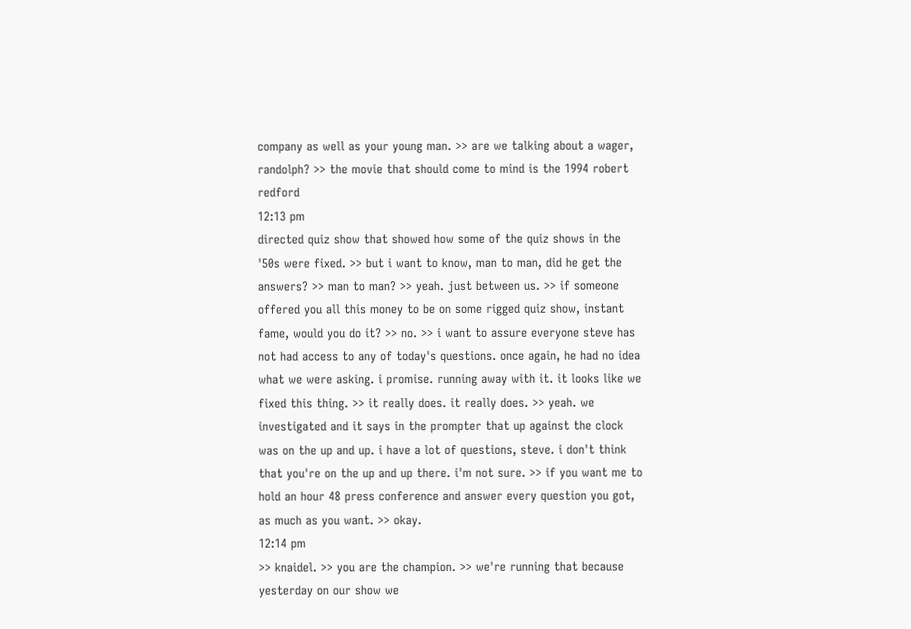company as well as your young man. >> are we talking about a wager, randolph? >> the movie that should come to mind is the 1994 robert redford
12:13 pm
directed quiz show that showed how some of the quiz shows in the '50s were fixed. >> but i want to know, man to man, did he get the answers? >> man to man? >> yeah. just between us. >> if someone offered you all this money to be on some rigged quiz show, instant fame, would you do it? >> no. >> i want to assure everyone steve has not had access to any of today's questions. once again, he had no idea what we were asking. i promise. running away with it. it looks like we fixed this thing. >> it really does. it really does. >> yeah. we investigated and it says in the prompter that up against the clock was on the up and up. i have a lot of questions, steve. i don't think that you're on the up and up there. i'm not sure. >> if you want me to hold an hour 48 press conference and answer every question you got, as much as you want. >> okay.
12:14 pm
>> knaidel. >> you are the champion. >> we're running that because yesterday on our show we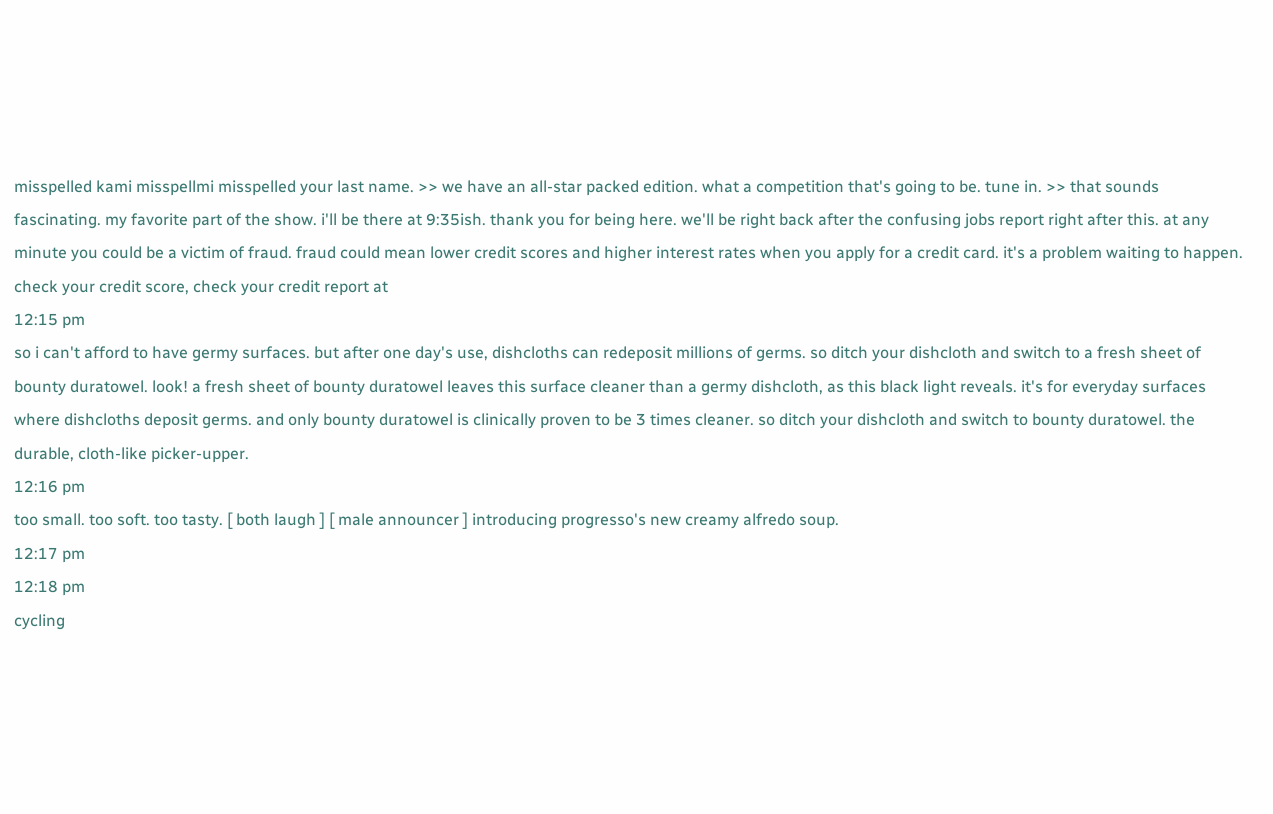misspelled kami misspellmi misspelled your last name. >> we have an all-star packed edition. what a competition that's going to be. tune in. >> that sounds fascinating. my favorite part of the show. i'll be there at 9:35ish. thank you for being here. we'll be right back after the confusing jobs report right after this. at any minute you could be a victim of fraud. fraud could mean lower credit scores and higher interest rates when you apply for a credit card. it's a problem waiting to happen. check your credit score, check your credit report at
12:15 pm
so i can't afford to have germy surfaces. but after one day's use, dishcloths can redeposit millions of germs. so ditch your dishcloth and switch to a fresh sheet of bounty duratowel. look! a fresh sheet of bounty duratowel leaves this surface cleaner than a germy dishcloth, as this black light reveals. it's for everyday surfaces where dishcloths deposit germs. and only bounty duratowel is clinically proven to be 3 times cleaner. so ditch your dishcloth and switch to bounty duratowel. the durable, cloth-like picker-upper.
12:16 pm
too small. too soft. too tasty. [ both laugh ] [ male announcer ] introducing progresso's new creamy alfredo soup.
12:17 pm
12:18 pm
cycling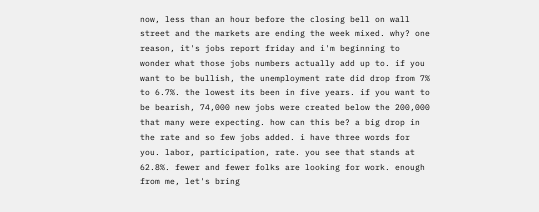now, less than an hour before the closing bell on wall street and the markets are ending the week mixed. why? one reason, it's jobs report friday and i'm beginning to wonder what those jobs numbers actually add up to. if you want to be bullish, the unemployment rate did drop from 7% to 6.7%. the lowest its been in five years. if you want to be bearish, 74,000 new jobs were created below the 200,000 that many were expecting. how can this be? a big drop in the rate and so few jobs added. i have three words for you. labor, participation, rate. you see that stands at 62.8%. fewer and fewer folks are looking for work. enough from me, let's bring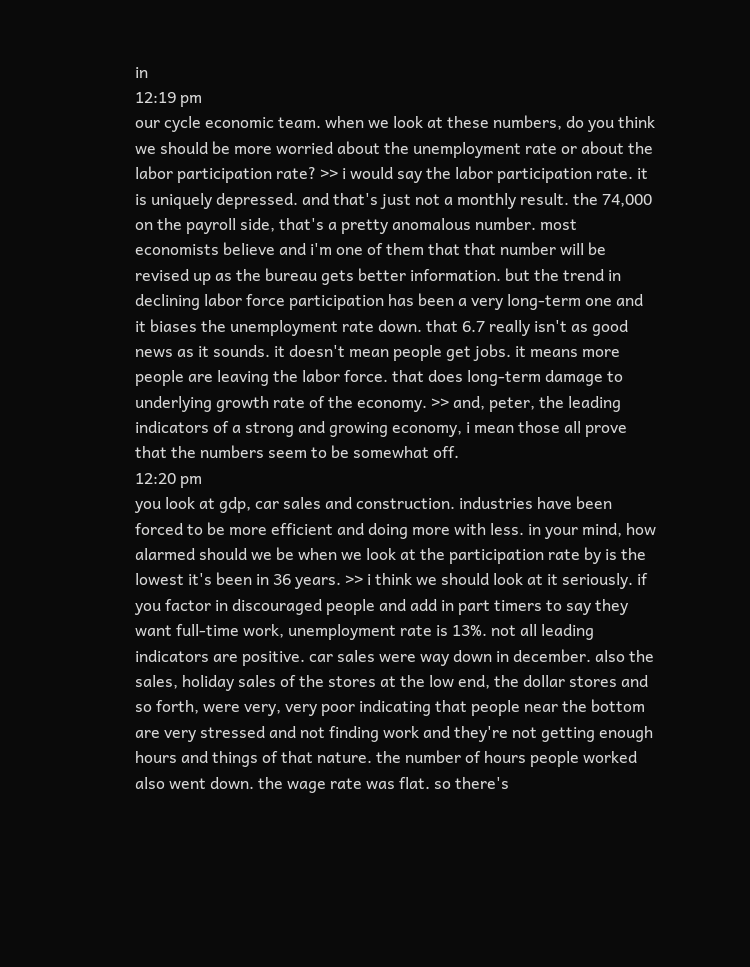in
12:19 pm
our cycle economic team. when we look at these numbers, do you think we should be more worried about the unemployment rate or about the labor participation rate? >> i would say the labor participation rate. it is uniquely depressed. and that's just not a monthly result. the 74,000 on the payroll side, that's a pretty anomalous number. most economists believe and i'm one of them that that number will be revised up as the bureau gets better information. but the trend in declining labor force participation has been a very long-term one and it biases the unemployment rate down. that 6.7 really isn't as good news as it sounds. it doesn't mean people get jobs. it means more people are leaving the labor force. that does long-term damage to underlying growth rate of the economy. >> and, peter, the leading indicators of a strong and growing economy, i mean those all prove that the numbers seem to be somewhat off.
12:20 pm
you look at gdp, car sales and construction. industries have been forced to be more efficient and doing more with less. in your mind, how alarmed should we be when we look at the participation rate by is the lowest it's been in 36 years. >> i think we should look at it seriously. if you factor in discouraged people and add in part timers to say they want full-time work, unemployment rate is 13%. not all leading indicators are positive. car sales were way down in december. also the sales, holiday sales of the stores at the low end, the dollar stores and so forth, were very, very poor indicating that people near the bottom are very stressed and not finding work and they're not getting enough hours and things of that nature. the number of hours people worked also went down. the wage rate was flat. so there's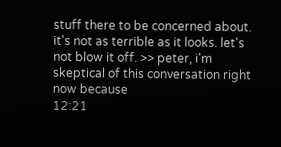stuff there to be concerned about. it's not as terrible as it looks. let's not blow it off. >> peter, i'm skeptical of this conversation right now because
12:21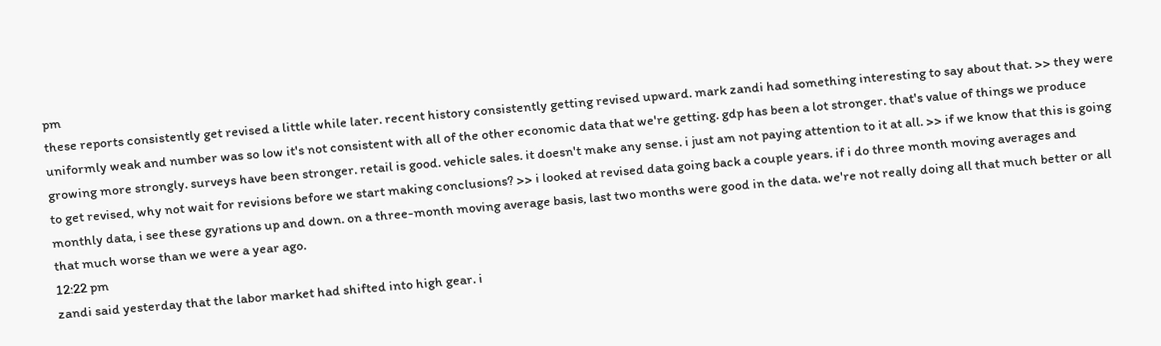pm
these reports consistently get revised a little while later. recent history consistently getting revised upward. mark zandi had something interesting to say about that. >> they were uniformly weak and number was so low it's not consistent with all of the other economic data that we're getting. gdp has been a lot stronger. that's value of things we produce growing more strongly. surveys have been stronger. retail is good. vehicle sales. it doesn't make any sense. i just am not paying attention to it at all. >> if we know that this is going to get revised, why not wait for revisions before we start making conclusions? >> i looked at revised data going back a couple years. if i do three month moving averages and monthly data, i see these gyrations up and down. on a three-month moving average basis, last two months were good in the data. we're not really doing all that much better or all that much worse than we were a year ago.
12:22 pm
zandi said yesterday that the labor market had shifted into high gear. i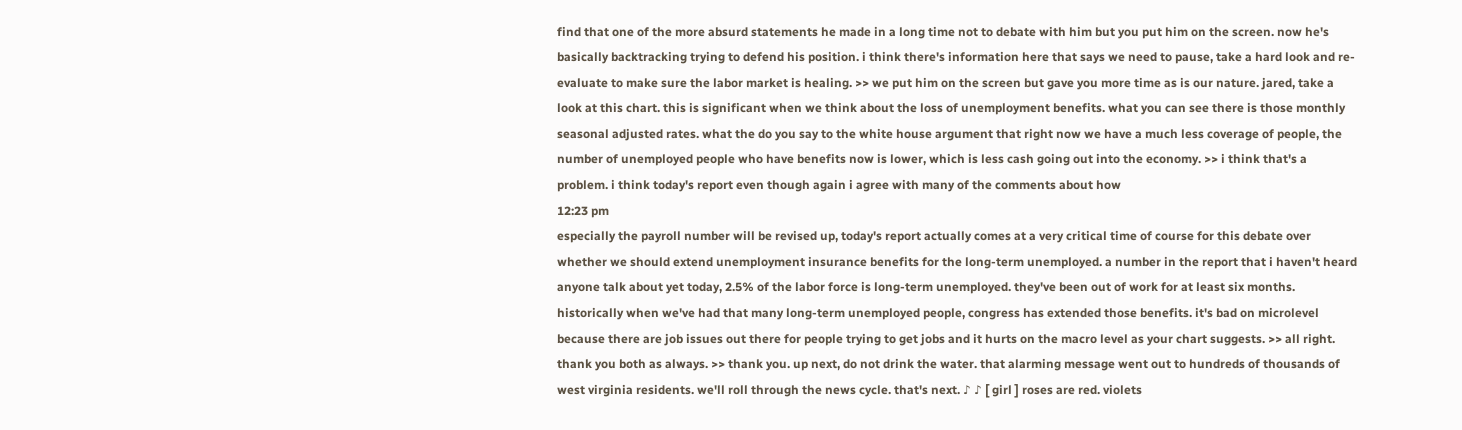find that one of the more absurd statements he made in a long time not to debate with him but you put him on the screen. now he's basically backtracking trying to defend his position. i think there's information here that says we need to pause, take a hard look and re-evaluate to make sure the labor market is healing. >> we put him on the screen but gave you more time as is our nature. jared, take a look at this chart. this is significant when we think about the loss of unemployment benefits. what you can see there is those monthly seasonal adjusted rates. what the do you say to the white house argument that right now we have a much less coverage of people, the number of unemployed people who have benefits now is lower, which is less cash going out into the economy. >> i think that's a problem. i think today's report even though again i agree with many of the comments about how
12:23 pm
especially the payroll number will be revised up, today's report actually comes at a very critical time of course for this debate over whether we should extend unemployment insurance benefits for the long-term unemployed. a number in the report that i haven't heard anyone talk about yet today, 2.5% of the labor force is long-term unemployed. they've been out of work for at least six months. historically when we've had that many long-term unemployed people, congress has extended those benefits. it's bad on microlevel because there are job issues out there for people trying to get jobs and it hurts on the macro level as your chart suggests. >> all right. thank you both as always. >> thank you. up next, do not drink the water. that alarming message went out to hundreds of thousands of west virginia residents. we'll roll through the news cycle. that's next. ♪ ♪ [ girl ] roses are red. violets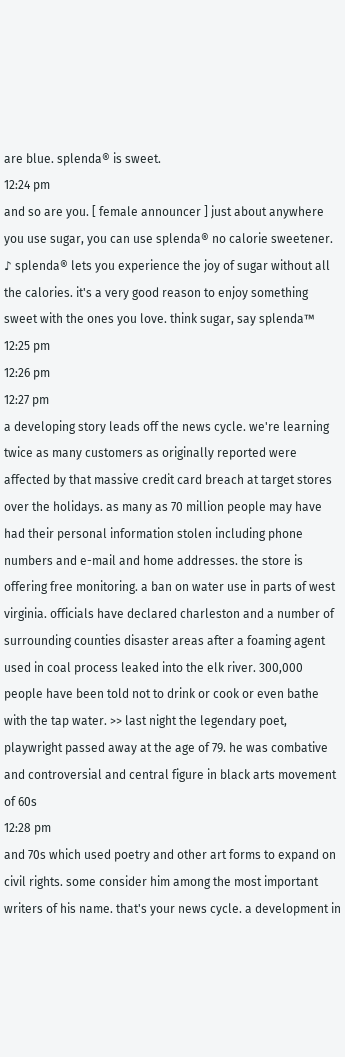are blue. splenda® is sweet.
12:24 pm
and so are you. [ female announcer ] just about anywhere you use sugar, you can use splenda® no calorie sweetener. ♪ splenda® lets you experience the joy of sugar without all the calories. it's a very good reason to enjoy something sweet with the ones you love. think sugar, say splenda™
12:25 pm
12:26 pm
12:27 pm
a developing story leads off the news cycle. we're learning twice as many customers as originally reported were affected by that massive credit card breach at target stores over the holidays. as many as 70 million people may have had their personal information stolen including phone numbers and e-mail and home addresses. the store is offering free monitoring. a ban on water use in parts of west virginia. officials have declared charleston and a number of surrounding counties disaster areas after a foaming agent used in coal process leaked into the elk river. 300,000 people have been told not to drink or cook or even bathe with the tap water. >> last night the legendary poet, playwright passed away at the age of 79. he was combative and controversial and central figure in black arts movement of 60s
12:28 pm
and 70s which used poetry and other art forms to expand on civil rights. some consider him among the most important writers of his name. that's your news cycle. a development in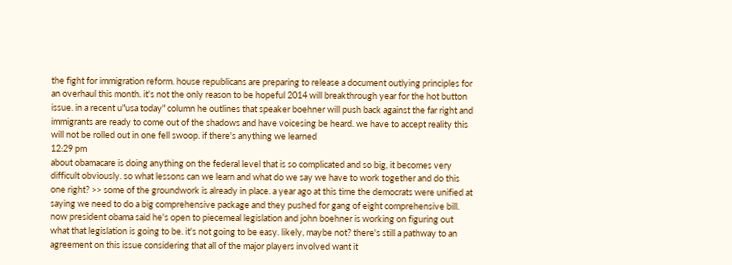the fight for immigration reform. house republicans are preparing to release a document outlying principles for an overhaul this month. it's not the only reason to be hopeful 2014 will breakthrough year for the hot button issue. in a recent u"usa today" column he outlines that speaker boehner will push back against the far right and immigrants are ready to come out of the shadows and have voicesing be heard. we have to accept reality this will not be rolled out in one fell swoop. if there's anything we learned
12:29 pm
about obamacare is doing anything on the federal level that is so complicated and so big, it becomes very difficult obviously. so what lessons can we learn and what do we say we have to work together and do this one right? >> some of the groundwork is already in place. a year ago at this time the democrats were unified at saying we need to do a big comprehensive package and they pushed for gang of eight comprehensive bill. now president obama said he's open to piecemeal legislation and john boehner is working on figuring out what that legislation is going to be. it's not going to be easy. likely, maybe not? there's still a pathway to an agreement on this issue considering that all of the major players involved want it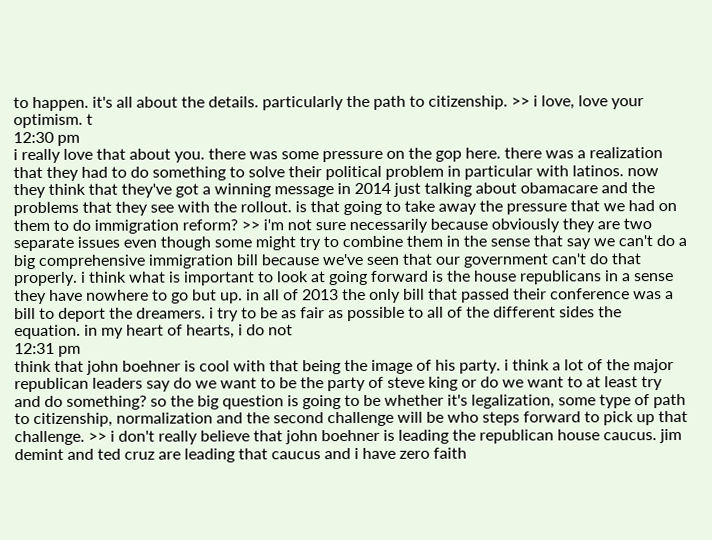to happen. it's all about the details. particularly the path to citizenship. >> i love, love your optimism. t
12:30 pm
i really love that about you. there was some pressure on the gop here. there was a realization that they had to do something to solve their political problem in particular with latinos. now they think that they've got a winning message in 2014 just talking about obamacare and the problems that they see with the rollout. is that going to take away the pressure that we had on them to do immigration reform? >> i'm not sure necessarily because obviously they are two separate issues even though some might try to combine them in the sense that say we can't do a big comprehensive immigration bill because we've seen that our government can't do that properly. i think what is important to look at going forward is the house republicans in a sense they have nowhere to go but up. in all of 2013 the only bill that passed their conference was a bill to deport the dreamers. i try to be as fair as possible to all of the different sides the equation. in my heart of hearts, i do not
12:31 pm
think that john boehner is cool with that being the image of his party. i think a lot of the major republican leaders say do we want to be the party of steve king or do we want to at least try and do something? so the big question is going to be whether it's legalization, some type of path to citizenship, normalization and the second challenge will be who steps forward to pick up that challenge. >> i don't really believe that john boehner is leading the republican house caucus. jim demint and ted cruz are leading that caucus and i have zero faith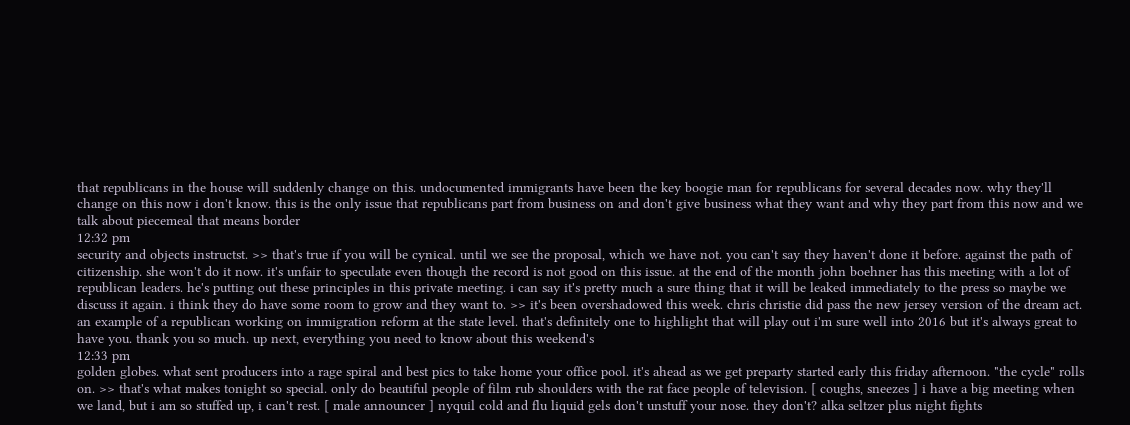that republicans in the house will suddenly change on this. undocumented immigrants have been the key boogie man for republicans for several decades now. why they'll change on this now i don't know. this is the only issue that republicans part from business on and don't give business what they want and why they part from this now and we talk about piecemeal that means border
12:32 pm
security and objects instructst. >> that's true if you will be cynical. until we see the proposal, which we have not. you can't say they haven't done it before. against the path of citizenship. she won't do it now. it's unfair to speculate even though the record is not good on this issue. at the end of the month john boehner has this meeting with a lot of republican leaders. he's putting out these principles in this private meeting. i can say it's pretty much a sure thing that it will be leaked immediately to the press so maybe we discuss it again. i think they do have some room to grow and they want to. >> it's been overshadowed this week. chris christie did pass the new jersey version of the dream act. an example of a republican working on immigration reform at the state level. that's definitely one to highlight that will play out i'm sure well into 2016 but it's always great to have you. thank you so much. up next, everything you need to know about this weekend's
12:33 pm
golden globes. what sent producers into a rage spiral and best pics to take home your office pool. it's ahead as we get preparty started early this friday afternoon. "the cycle" rolls on. >> that's what makes tonight so special. only do beautiful people of film rub shoulders with the rat face people of television. [ coughs, sneezes ] i have a big meeting when we land, but i am so stuffed up, i can't rest. [ male announcer ] nyquil cold and flu liquid gels don't unstuff your nose. they don't? alka seltzer plus night fights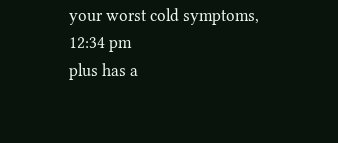your worst cold symptoms,
12:34 pm
plus has a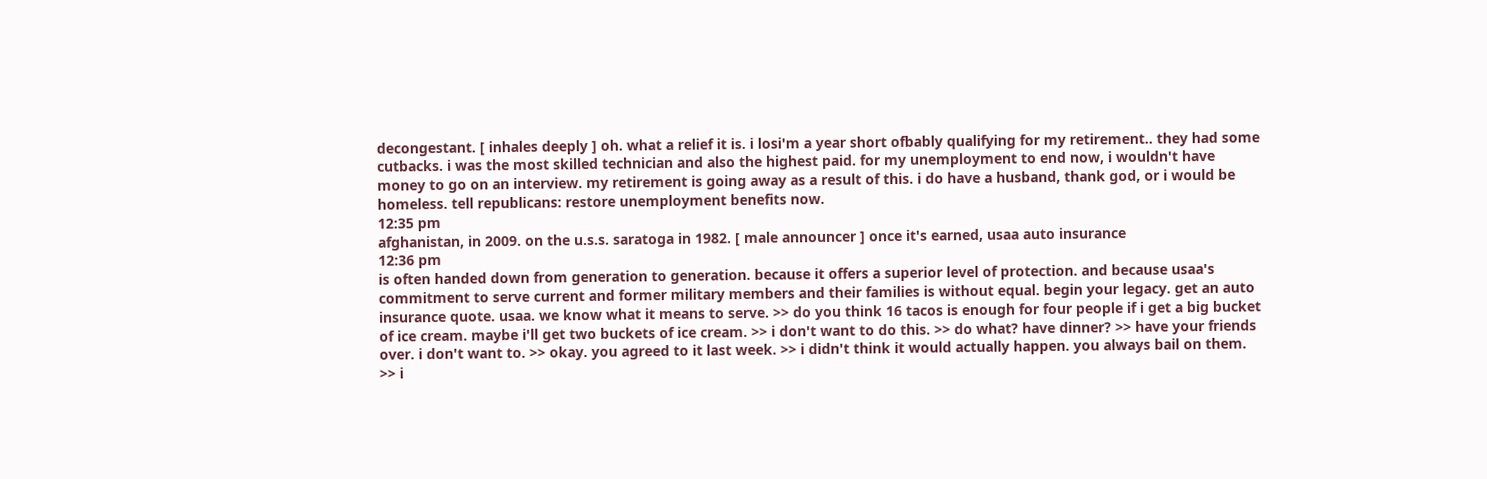decongestant. [ inhales deeply ] oh. what a relief it is. i losi'm a year short ofbably qualifying for my retirement.. they had some cutbacks. i was the most skilled technician and also the highest paid. for my unemployment to end now, i wouldn't have money to go on an interview. my retirement is going away as a result of this. i do have a husband, thank god, or i would be homeless. tell republicans: restore unemployment benefits now.
12:35 pm
afghanistan, in 2009. on the u.s.s. saratoga in 1982. [ male announcer ] once it's earned, usaa auto insurance
12:36 pm
is often handed down from generation to generation. because it offers a superior level of protection. and because usaa's commitment to serve current and former military members and their families is without equal. begin your legacy. get an auto insurance quote. usaa. we know what it means to serve. >> do you think 16 tacos is enough for four people if i get a big bucket of ice cream. maybe i'll get two buckets of ice cream. >> i don't want to do this. >> do what? have dinner? >> have your friends over. i don't want to. >> okay. you agreed to it last week. >> i didn't think it would actually happen. you always bail on them. >> i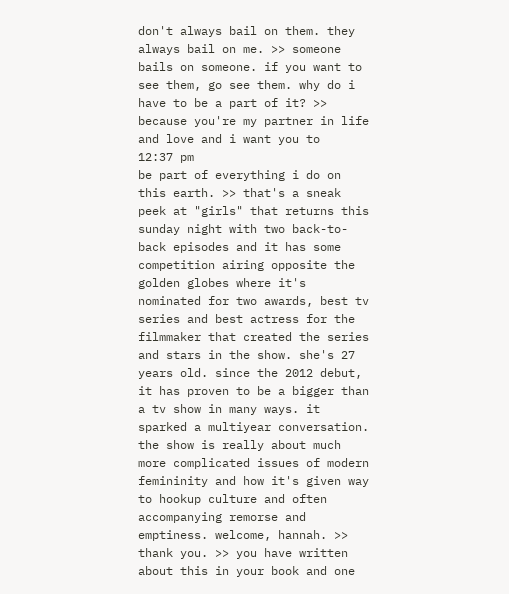don't always bail on them. they always bail on me. >> someone bails on someone. if you want to see them, go see them. why do i have to be a part of it? >> because you're my partner in life and love and i want you to
12:37 pm
be part of everything i do on this earth. >> that's a sneak peek at "girls" that returns this sunday night with two back-to-back episodes and it has some competition airing opposite the golden globes where it's nominated for two awards, best tv series and best actress for the filmmaker that created the series and stars in the show. she's 27 years old. since the 2012 debut, it has proven to be a bigger than a tv show in many ways. it sparked a multiyear conversation. the show is really about much more complicated issues of modern femininity and how it's given way to hookup culture and often accompanying remorse and emptiness. welcome, hannah. >> thank you. >> you have written about this in your book and one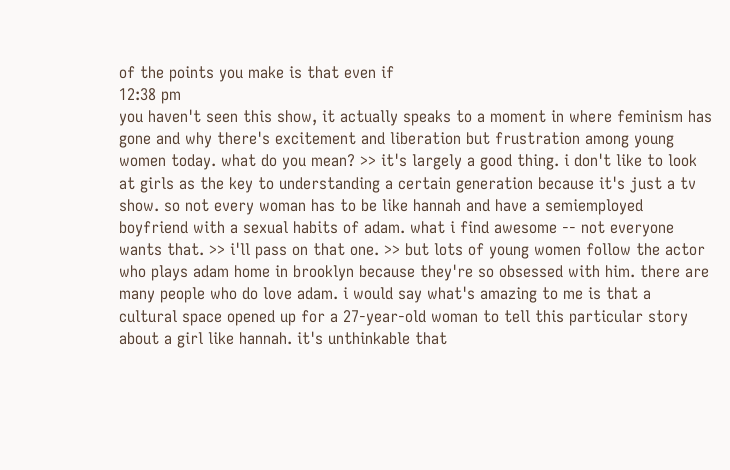of the points you make is that even if
12:38 pm
you haven't seen this show, it actually speaks to a moment in where feminism has gone and why there's excitement and liberation but frustration among young women today. what do you mean? >> it's largely a good thing. i don't like to look at girls as the key to understanding a certain generation because it's just a tv show. so not every woman has to be like hannah and have a semiemployed boyfriend with a sexual habits of adam. what i find awesome -- not everyone wants that. >> i'll pass on that one. >> but lots of young women follow the actor who plays adam home in brooklyn because they're so obsessed with him. there are many people who do love adam. i would say what's amazing to me is that a cultural space opened up for a 27-year-old woman to tell this particular story about a girl like hannah. it's unthinkable that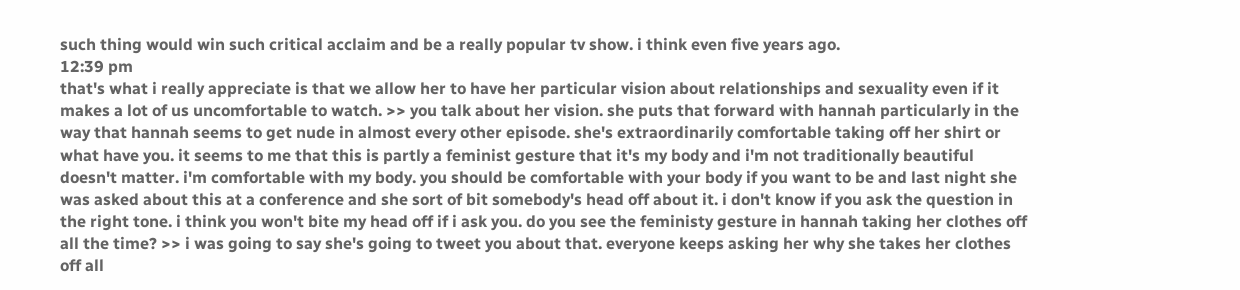such thing would win such critical acclaim and be a really popular tv show. i think even five years ago.
12:39 pm
that's what i really appreciate is that we allow her to have her particular vision about relationships and sexuality even if it makes a lot of us uncomfortable to watch. >> you talk about her vision. she puts that forward with hannah particularly in the way that hannah seems to get nude in almost every other episode. she's extraordinarily comfortable taking off her shirt or what have you. it seems to me that this is partly a feminist gesture that it's my body and i'm not traditionally beautiful doesn't matter. i'm comfortable with my body. you should be comfortable with your body if you want to be and last night she was asked about this at a conference and she sort of bit somebody's head off about it. i don't know if you ask the question in the right tone. i think you won't bite my head off if i ask you. do you see the feministy gesture in hannah taking her clothes off all the time? >> i was going to say she's going to tweet you about that. everyone keeps asking her why she takes her clothes off all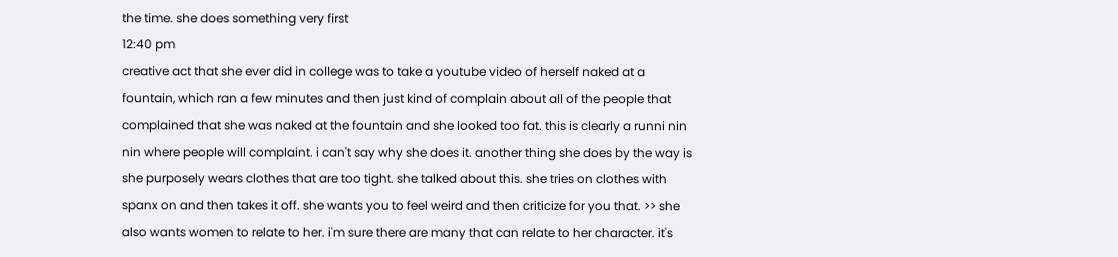the time. she does something very first
12:40 pm
creative act that she ever did in college was to take a youtube video of herself naked at a fountain, which ran a few minutes and then just kind of complain about all of the people that complained that she was naked at the fountain and she looked too fat. this is clearly a runni nin nin where people will complaint. i can't say why she does it. another thing she does by the way is she purposely wears clothes that are too tight. she talked about this. she tries on clothes with spanx on and then takes it off. she wants you to feel weird and then criticize for you that. >> she also wants women to relate to her. i'm sure there are many that can relate to her character. it's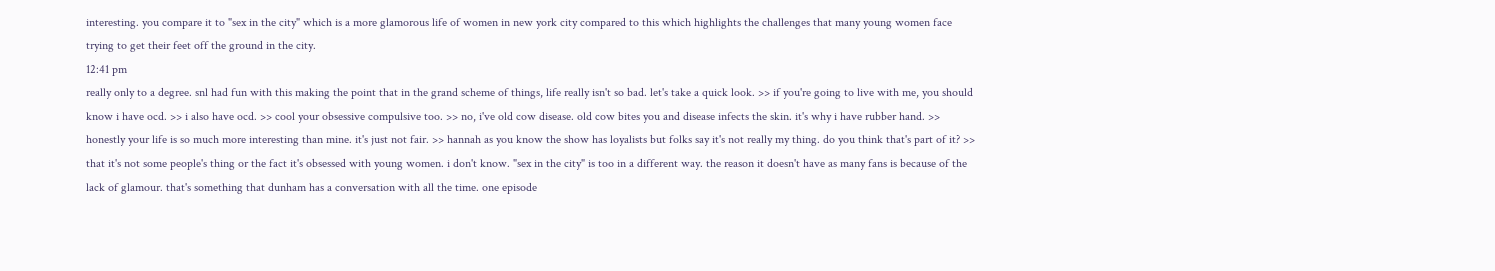interesting. you compare it to "sex in the city" which is a more glamorous life of women in new york city compared to this which highlights the challenges that many young women face trying to get their feet off the ground in the city.
12:41 pm
really only to a degree. snl had fun with this making the point that in the grand scheme of things, life really isn't so bad. let's take a quick look. >> if you're going to live with me, you should know i have ocd. >> i also have ocd. >> cool your obsessive compulsive too. >> no, i've old cow disease. old cow bites you and disease infects the skin. it's why i have rubber hand. >> honestly your life is so much more interesting than mine. it's just not fair. >> hannah as you know the show has loyalists but folks say it's not really my thing. do you think that's part of it? >> that it's not some people's thing or the fact it's obsessed with young women. i don't know. "sex in the city" is too in a different way. the reason it doesn't have as many fans is because of the lack of glamour. that's something that dunham has a conversation with all the time. one episode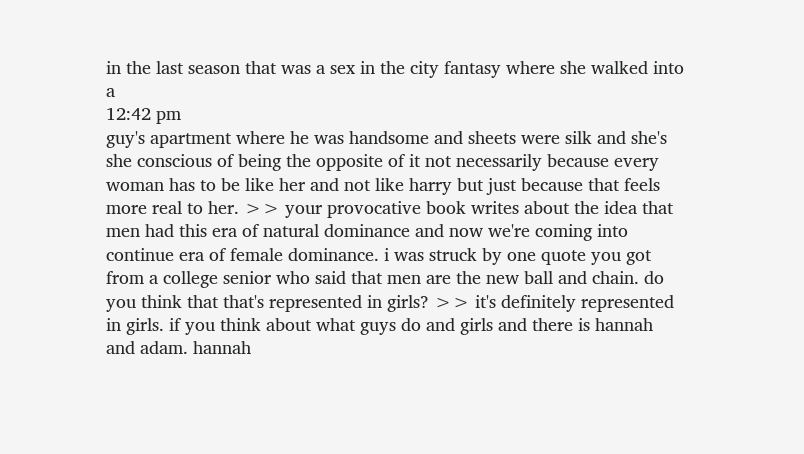in the last season that was a sex in the city fantasy where she walked into a
12:42 pm
guy's apartment where he was handsome and sheets were silk and she's she conscious of being the opposite of it not necessarily because every woman has to be like her and not like harry but just because that feels more real to her. >> your provocative book writes about the idea that men had this era of natural dominance and now we're coming into continue era of female dominance. i was struck by one quote you got from a college senior who said that men are the new ball and chain. do you think that that's represented in girls? >> it's definitely represented in girls. if you think about what guys do and girls and there is hannah and adam. hannah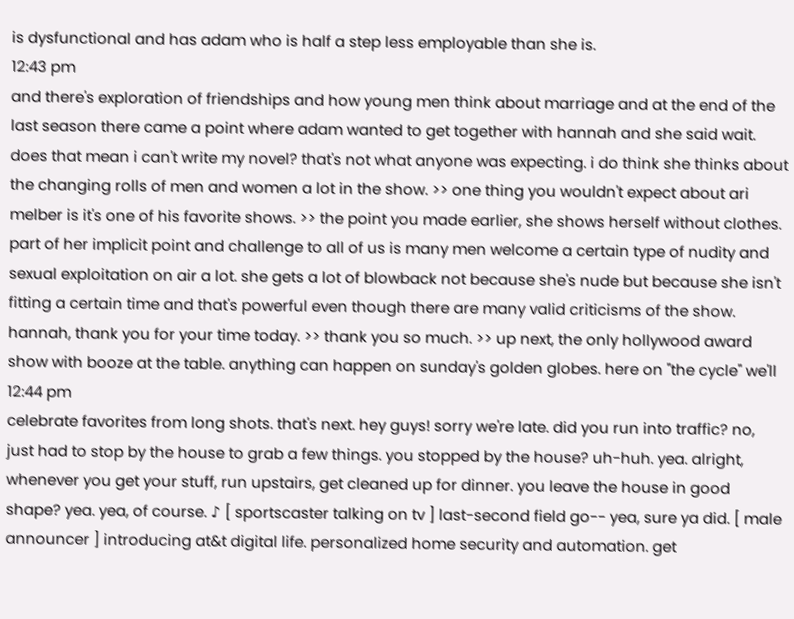is dysfunctional and has adam who is half a step less employable than she is.
12:43 pm
and there's exploration of friendships and how young men think about marriage and at the end of the last season there came a point where adam wanted to get together with hannah and she said wait. does that mean i can't write my novel? that's not what anyone was expecting. i do think she thinks about the changing rolls of men and women a lot in the show. >> one thing you wouldn't expect about ari melber is it's one of his favorite shows. >> the point you made earlier, she shows herself without clothes. part of her implicit point and challenge to all of us is many men welcome a certain type of nudity and sexual exploitation on air a lot. she gets a lot of blowback not because she's nude but because she isn't fitting a certain time and that's powerful even though there are many valid criticisms of the show. hannah, thank you for your time today. >> thank you so much. >> up next, the only hollywood award show with booze at the table. anything can happen on sunday's golden globes. here on "the cycle" we'll
12:44 pm
celebrate favorites from long shots. that's next. hey guys! sorry we're late. did you run into traffic? no, just had to stop by the house to grab a few things. you stopped by the house? uh-huh. yea. alright, whenever you get your stuff, run upstairs, get cleaned up for dinner. you leave the house in good shape? yea. yea, of course. ♪ [ sportscaster talking on tv ] last-second field go-- yea, sure ya did. [ male announcer ] introducing at&t digital life. personalized home security and automation. get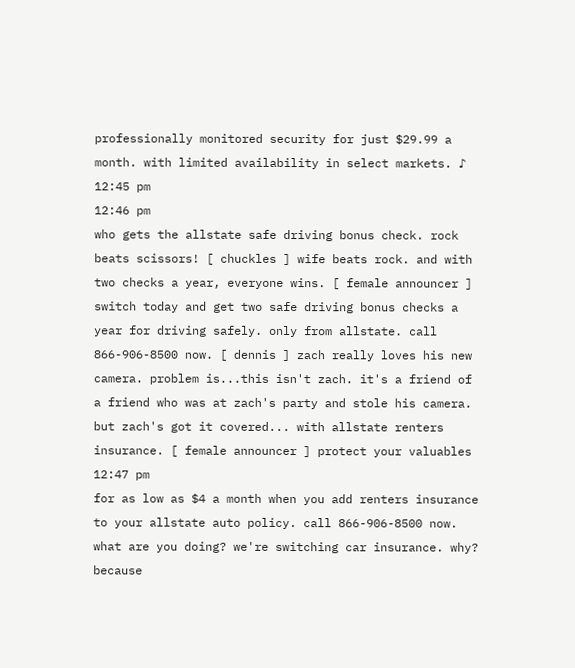professionally monitored security for just $29.99 a month. with limited availability in select markets. ♪
12:45 pm
12:46 pm
who gets the allstate safe driving bonus check. rock beats scissors! [ chuckles ] wife beats rock. and with two checks a year, everyone wins. [ female announcer ] switch today and get two safe driving bonus checks a year for driving safely. only from allstate. call 866-906-8500 now. [ dennis ] zach really loves his new camera. problem is...this isn't zach. it's a friend of a friend who was at zach's party and stole his camera. but zach's got it covered... with allstate renters insurance. [ female announcer ] protect your valuables
12:47 pm
for as low as $4 a month when you add renters insurance to your allstate auto policy. call 866-906-8500 now. what are you doing? we're switching car insurance. why? because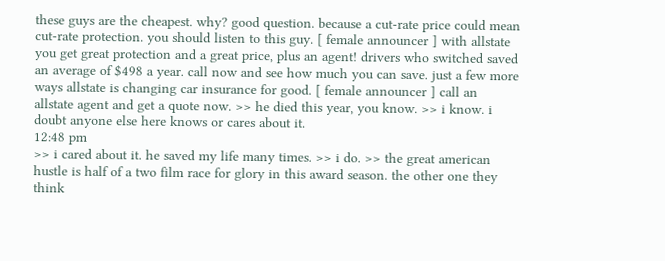these guys are the cheapest. why? good question. because a cut-rate price could mean cut-rate protection. you should listen to this guy. [ female announcer ] with allstate you get great protection and a great price, plus an agent! drivers who switched saved an average of $498 a year. call now and see how much you can save. just a few more ways allstate is changing car insurance for good. [ female announcer ] call an allstate agent and get a quote now. >> he died this year, you know. >> i know. i doubt anyone else here knows or cares about it.
12:48 pm
>> i cared about it. he saved my life many times. >> i do. >> the great american hustle is half of a two film race for glory in this award season. the other one they think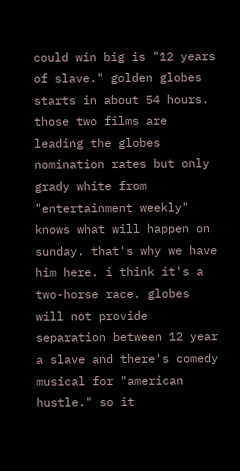could win big is "12 years of slave." golden globes starts in about 54 hours. those two films are leading the globes nomination rates but only grady white from "entertainment weekly" knows what will happen on sunday. that's why we have him here. i think it's a two-horse race. globes will not provide separation between 12 year a slave and there's comedy musical for "american hustle." so it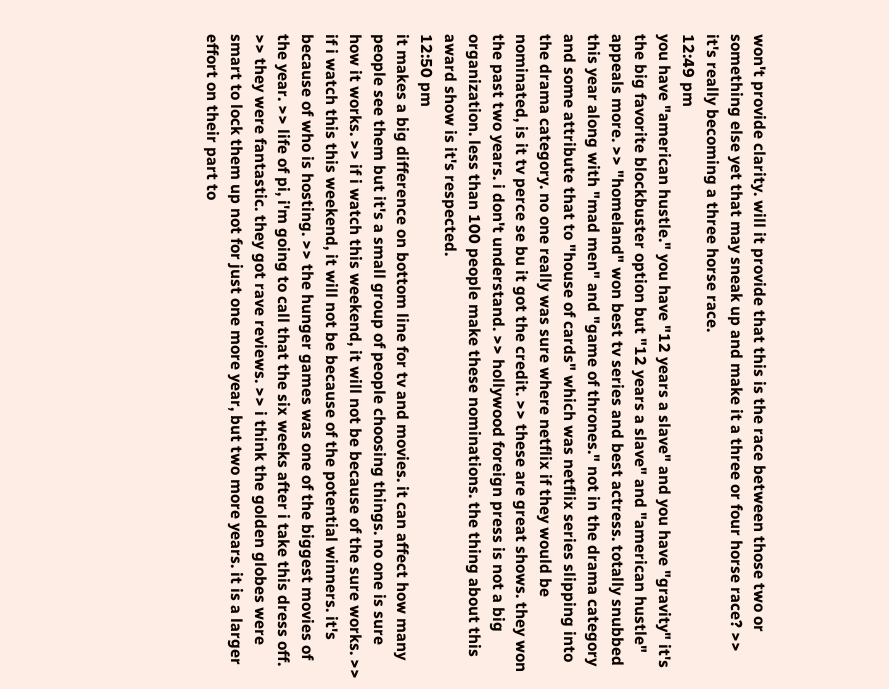won't provide clarity. will it provide that this is the race between those two or something else yet that may sneak up and make it a three or four horse race? >> it's really becoming a three horse race.
12:49 pm
you have "american hustle." you have "12 years a slave" and you have "gravity" it's the big favorite blockbuster option but "12 years a slave" and "american hustle" appeals more. >> "homeland" won best tv series and best actress. totally snubbed this year along with "mad men" and "game of thrones." not in the drama category and some attribute that to "house of cards" which was netflix series slipping into the drama category. no one really was sure where netflix if they would be nominated, is it tv perce se bu it got the credit. >> these are great shows. they won the past two years. i don't understand. >> hollywood foreign press is not a big organization. less than 100 people make these nominations. the thing about this award show is it's respected.
12:50 pm
it makes a big difference on bottom line for tv and movies. it can affect how many people see them but it's a small group of people choosing things. no one is sure how it works. >> if i watch this weekend, it will not be because of the sure works. >> if i watch this this weekend, it will not be because of the potential winners. it's because of who is hosting. >> the hunger games was one of the biggest movies of the year. >> life of pi, i'm going to call that the six weeks after i take this dress off. >> they were fantastic. they got rave reviews. >> i think the golden globes were smart to lock them up not for just one more year, but two more years. it is a larger effort on their part to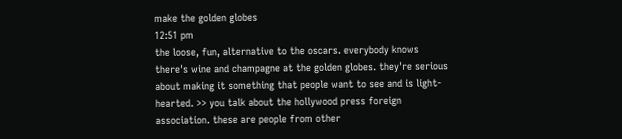make the golden globes
12:51 pm
the loose, fun, alternative to the oscars. everybody knows there's wine and champagne at the golden globes. they're serious about making it something that people want to see and is light-hearted. >> you talk about the hollywood press foreign association. these are people from other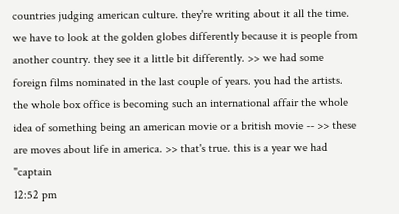countries judging american culture. they're writing about it all the time. we have to look at the golden globes differently because it is people from another country. they see it a little bit differently. >> we had some foreign films nominated in the last couple of years. you had the artists. the whole box office is becoming such an international affair the whole idea of something being an american movie or a british movie -- >> these are moves about life in america. >> that's true. this is a year we had "captain
12:52 pm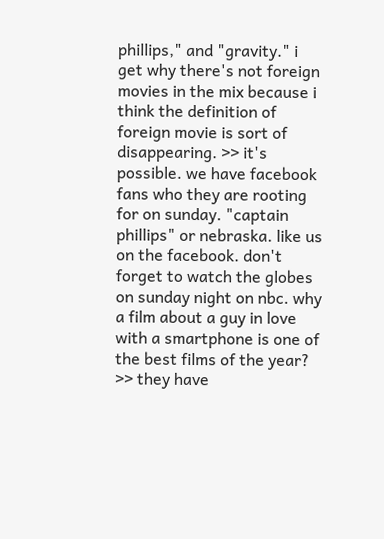phillips," and "gravity." i get why there's not foreign movies in the mix because i think the definition of foreign movie is sort of disappearing. >> it's possible. we have facebook fans who they are rooting for on sunday. "captain phillips" or nebraska. like us on the facebook. don't forget to watch the globes on sunday night on nbc. why a film about a guy in love with a smartphone is one of the best films of the year? >> they have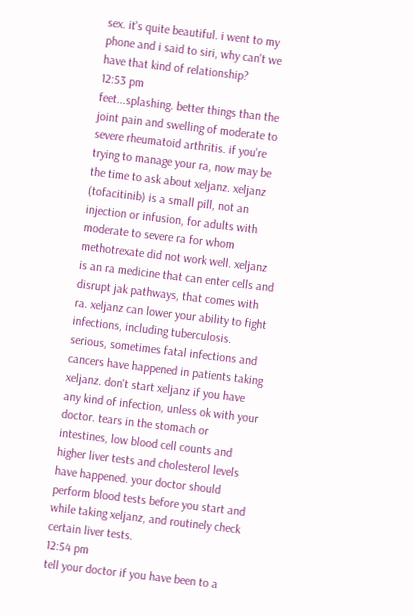sex. it's quite beautiful. i went to my phone and i said to siri, why can't we have that kind of relationship?
12:53 pm
feet...splashing. better things than the joint pain and swelling of moderate to severe rheumatoid arthritis. if you're trying to manage your ra, now may be the time to ask about xeljanz. xeljanz (tofacitinib) is a small pill, not an injection or infusion, for adults with moderate to severe ra for whom methotrexate did not work well. xeljanz is an ra medicine that can enter cells and disrupt jak pathways, that comes with ra. xeljanz can lower your ability to fight infections, including tuberculosis. serious, sometimes fatal infections and cancers have happened in patients taking xeljanz. don't start xeljanz if you have any kind of infection, unless ok with your doctor. tears in the stomach or intestines, low blood cell counts and higher liver tests and cholesterol levels have happened. your doctor should perform blood tests before you start and while taking xeljanz, and routinely check certain liver tests.
12:54 pm
tell your doctor if you have been to a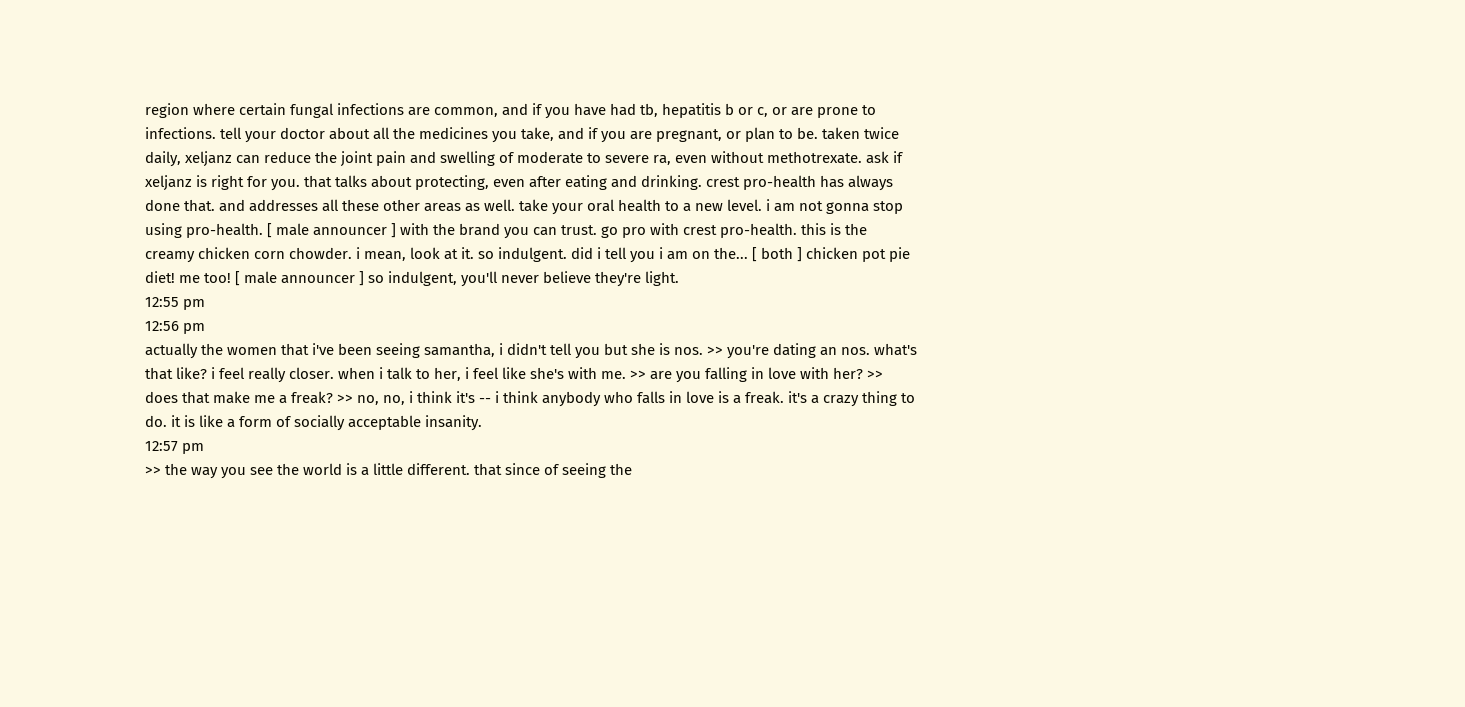region where certain fungal infections are common, and if you have had tb, hepatitis b or c, or are prone to infections. tell your doctor about all the medicines you take, and if you are pregnant, or plan to be. taken twice daily, xeljanz can reduce the joint pain and swelling of moderate to severe ra, even without methotrexate. ask if xeljanz is right for you. that talks about protecting, even after eating and drinking. crest pro-health has always done that. and addresses all these other areas as well. take your oral health to a new level. i am not gonna stop using pro-health. [ male announcer ] with the brand you can trust. go pro with crest pro-health. this is the creamy chicken corn chowder. i mean, look at it. so indulgent. did i tell you i am on the... [ both ] chicken pot pie diet! me too! [ male announcer ] so indulgent, you'll never believe they're light.
12:55 pm
12:56 pm
actually the women that i've been seeing samantha, i didn't tell you but she is nos. >> you're dating an nos. what's that like? i feel really closer. when i talk to her, i feel like she's with me. >> are you falling in love with her? >> does that make me a freak? >> no, no, i think it's -- i think anybody who falls in love is a freak. it's a crazy thing to do. it is like a form of socially acceptable insanity.
12:57 pm
>> the way you see the world is a little different. that since of seeing the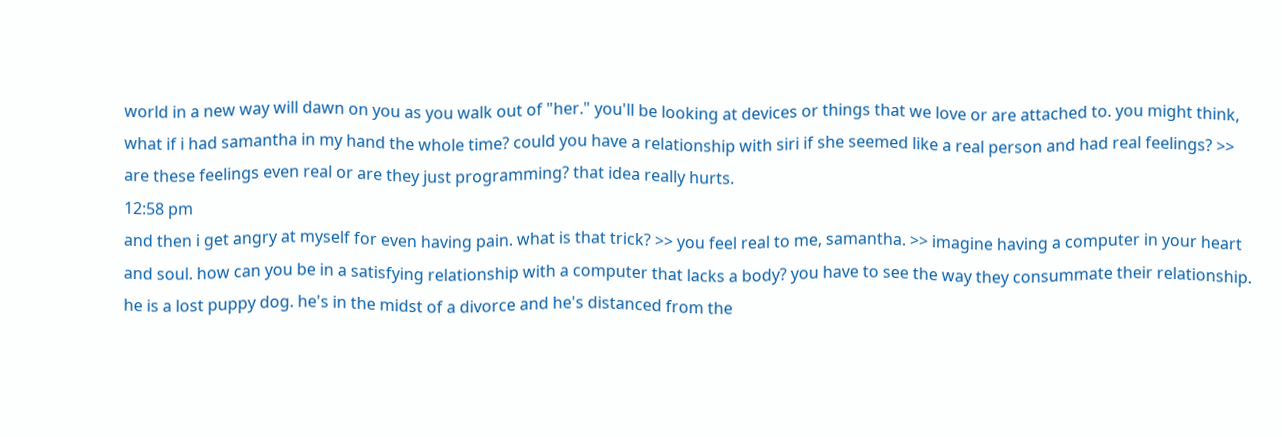world in a new way will dawn on you as you walk out of "her." you'll be looking at devices or things that we love or are attached to. you might think, what if i had samantha in my hand the whole time? could you have a relationship with siri if she seemed like a real person and had real feelings? >> are these feelings even real or are they just programming? that idea really hurts.
12:58 pm
and then i get angry at myself for even having pain. what is that trick? >> you feel real to me, samantha. >> imagine having a computer in your heart and soul. how can you be in a satisfying relationship with a computer that lacks a body? you have to see the way they consummate their relationship. he is a lost puppy dog. he's in the midst of a divorce and he's distanced from the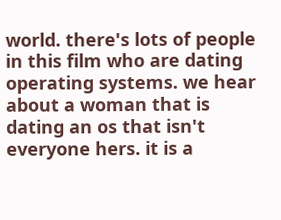world. there's lots of people in this film who are dating operating systems. we hear about a woman that is dating an os that isn't everyone hers. it is a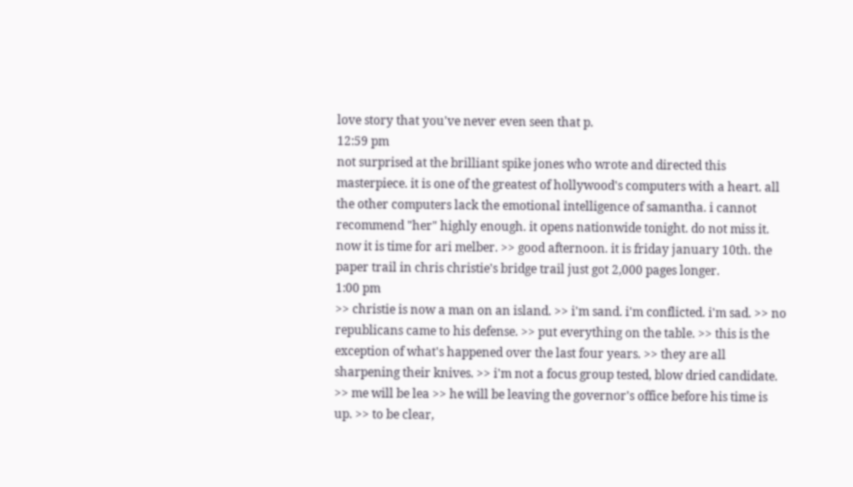love story that you've never even seen that p.
12:59 pm
not surprised at the brilliant spike jones who wrote and directed this masterpiece. it is one of the greatest of hollywood's computers with a heart. all the other computers lack the emotional intelligence of samantha. i cannot recommend "her" highly enough. it opens nationwide tonight. do not miss it. now it is time for ari melber. >> good afternoon. it is friday january 10th. the paper trail in chris christie's bridge trail just got 2,000 pages longer.
1:00 pm
>> christie is now a man on an island. >> i'm sand. i'm conflicted. i'm sad. >> no republicans came to his defense. >> put everything on the table. >> this is the exception of what's happened over the last four years. >> they are all sharpening their knives. >> i'm not a focus group tested, blow dried candidate. >> me will be lea >> he will be leaving the governor's office before his time is up. >> to be clear,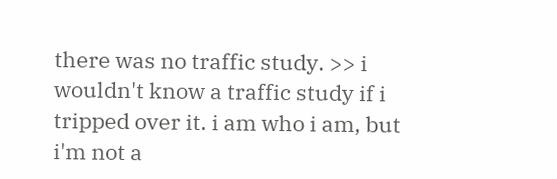there was no traffic study. >> i wouldn't know a traffic study if i tripped over it. i am who i am, but i'm not a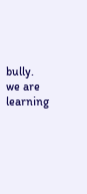bully. we are learning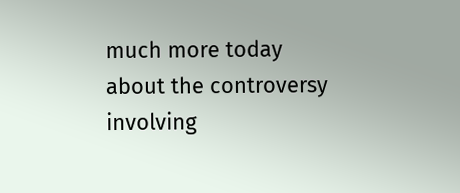much more today about the controversy involving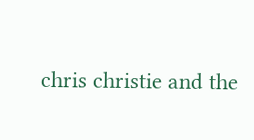chris christie and the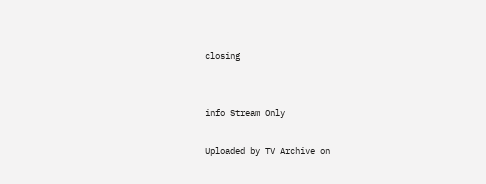closing


info Stream Only

Uploaded by TV Archive on